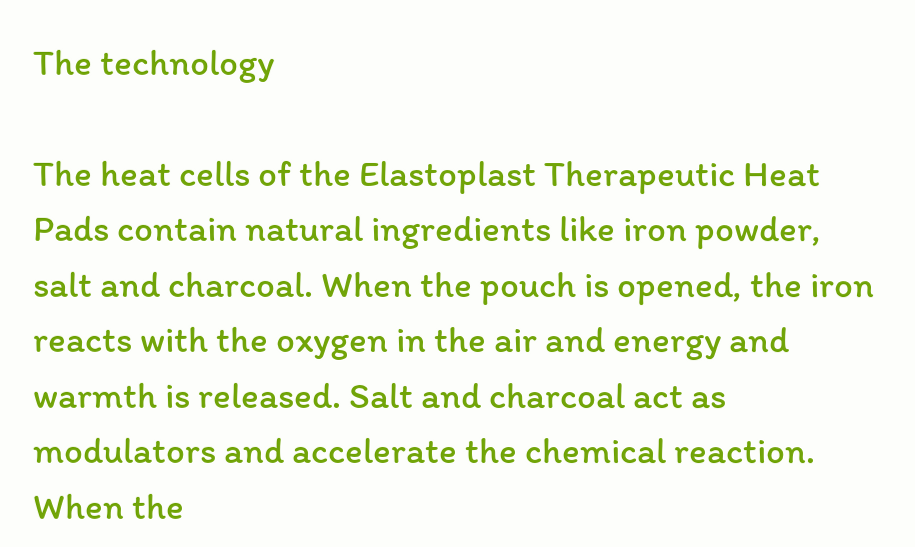The technology

The heat cells of the Elastoplast Therapeutic Heat Pads contain natural ingredients like iron powder, salt and charcoal. When the pouch is opened, the iron reacts with the oxygen in the air and energy and warmth is released. Salt and charcoal act as modulators and accelerate the chemical reaction. When the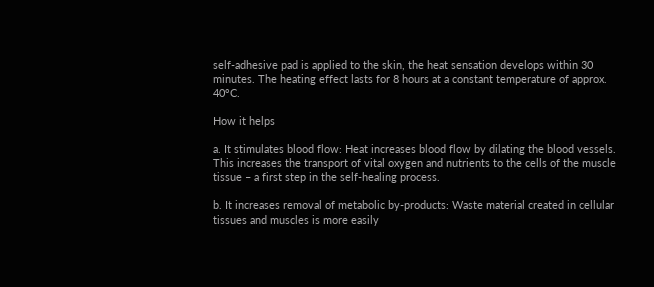self-adhesive pad is applied to the skin, the heat sensation develops within 30 minutes. The heating effect lasts for 8 hours at a constant temperature of approx. 40°C.

How it helps

a. It stimulates blood flow: Heat increases blood flow by dilating the blood vessels. This increases the transport of vital oxygen and nutrients to the cells of the muscle tissue – a first step in the self-healing process.

b. It increases removal of metabolic by-products: Waste material created in cellular tissues and muscles is more easily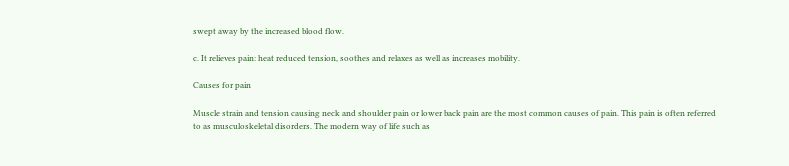swept away by the increased blood flow.

c. It relieves pain: heat reduced tension, soothes and relaxes as well as increases mobility.

Causes for pain

Muscle strain and tension causing neck and shoulder pain or lower back pain are the most common causes of pain. This pain is often referred to as musculoskeletal disorders. The modern way of life such as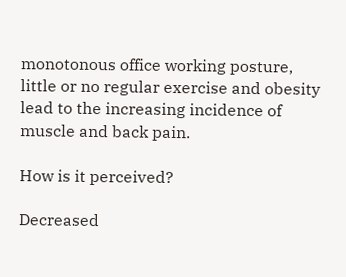monotonous office working posture, little or no regular exercise and obesity lead to the increasing incidence of muscle and back pain.

How is it perceived?

Decreased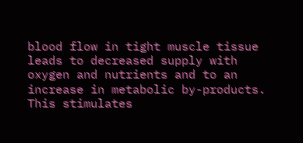blood flow in tight muscle tissue leads to decreased supply with oxygen and nutrients and to an increase in metabolic by-products. This stimulates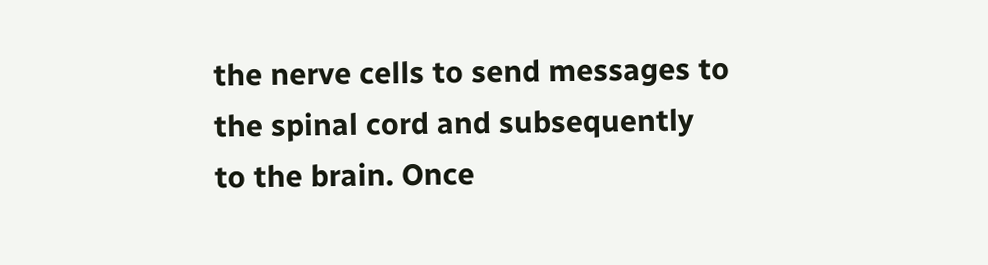the nerve cells to send messages to the spinal cord and subsequently to the brain. Once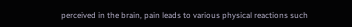perceived in the brain, pain leads to various physical reactions such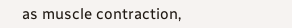as muscle contraction,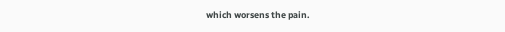which worsens the pain.